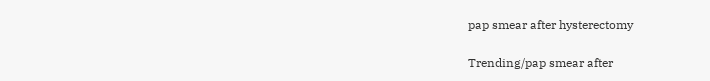pap smear after hysterectomy

Trending/pap smear after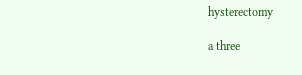hysterectomy

a three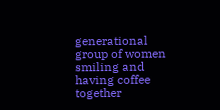generational group of women smiling and having coffee together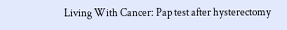Living With Cancer: Pap test after hysterectomy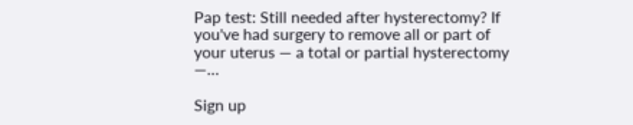Pap test: Still needed after hysterectomy? If you've had surgery to remove all or part of your uterus — a total or partial hysterectomy —…

Sign up